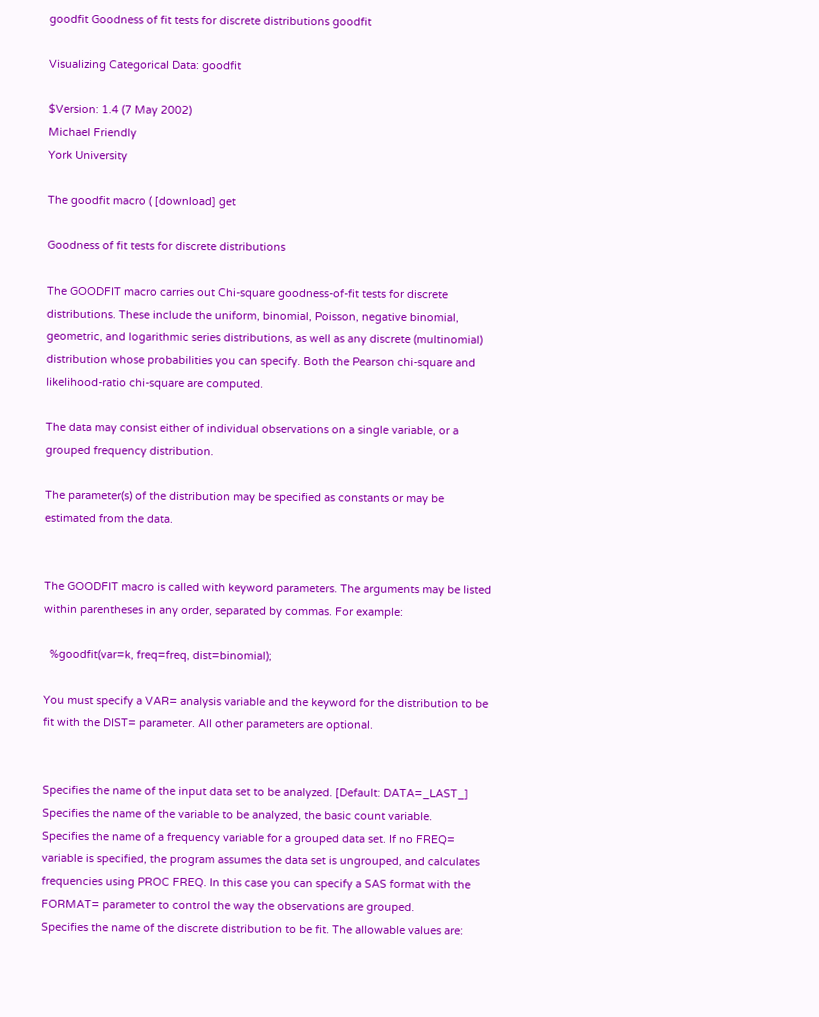goodfit Goodness of fit tests for discrete distributions goodfit

Visualizing Categorical Data: goodfit

$Version: 1.4 (7 May 2002)
Michael Friendly
York University

The goodfit macro ( [download] get

Goodness of fit tests for discrete distributions

The GOODFIT macro carries out Chi-square goodness-of-fit tests for discrete distributions. These include the uniform, binomial, Poisson, negative binomial, geometric, and logarithmic series distributions, as well as any discrete (multinomial) distribution whose probabilities you can specify. Both the Pearson chi-square and likelihood-ratio chi-square are computed.

The data may consist either of individual observations on a single variable, or a grouped frequency distribution.

The parameter(s) of the distribution may be specified as constants or may be estimated from the data.


The GOODFIT macro is called with keyword parameters. The arguments may be listed within parentheses in any order, separated by commas. For example:

  %goodfit(var=k, freq=freq, dist=binomial);

You must specify a VAR= analysis variable and the keyword for the distribution to be fit with the DIST= parameter. All other parameters are optional.


Specifies the name of the input data set to be analyzed. [Default: DATA=_LAST_]
Specifies the name of the variable to be analyzed, the basic count variable.
Specifies the name of a frequency variable for a grouped data set. If no FREQ= variable is specified, the program assumes the data set is ungrouped, and calculates frequencies using PROC FREQ. In this case you can specify a SAS format with the FORMAT= parameter to control the way the observations are grouped.
Specifies the name of the discrete distribution to be fit. The allowable values are: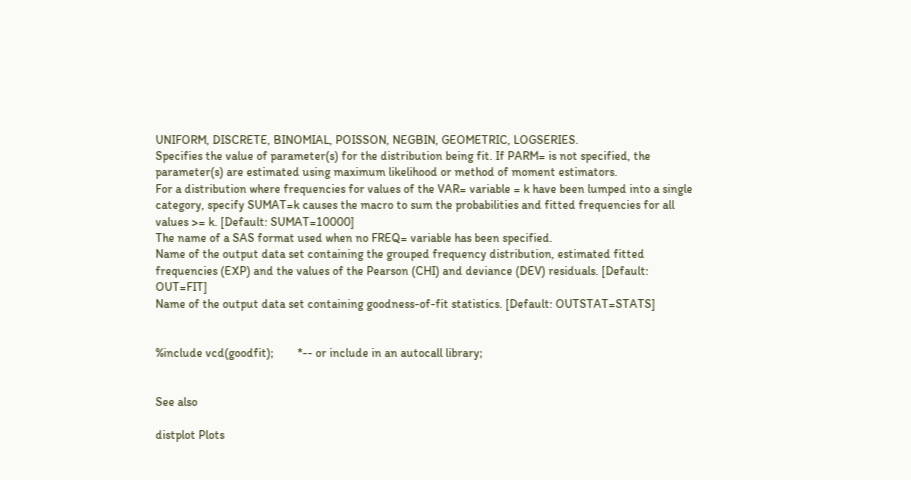UNIFORM, DISCRETE, BINOMIAL, POISSON, NEGBIN, GEOMETRIC, LOGSERIES.
Specifies the value of parameter(s) for the distribution being fit. If PARM= is not specified, the parameter(s) are estimated using maximum likelihood or method of moment estimators.
For a distribution where frequencies for values of the VAR= variable = k have been lumped into a single category, specify SUMAT=k causes the macro to sum the probabilities and fitted frequencies for all values >= k. [Default: SUMAT=10000]
The name of a SAS format used when no FREQ= variable has been specified.
Name of the output data set containing the grouped frequency distribution, estimated fitted frequencies (EXP) and the values of the Pearson (CHI) and deviance (DEV) residuals. [Default: OUT=FIT]
Name of the output data set containing goodness-of-fit statistics. [Default: OUTSTAT=STATS]


%include vcd(goodfit);        *-- or include in an autocall library;


See also

distplot Plots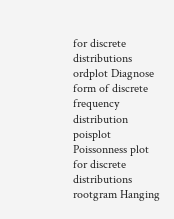for discrete distributions
ordplot Diagnose form of discrete frequency distribution
poisplot Poissonness plot for discrete distributions
rootgram Hanging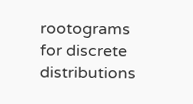rootograms for discrete distributions